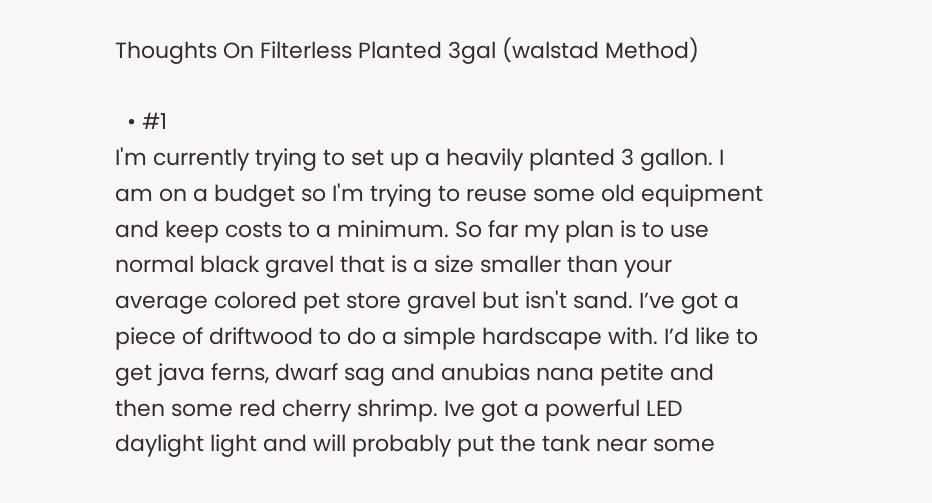Thoughts On Filterless Planted 3gal (walstad Method)

  • #1
I'm currently trying to set up a heavily planted 3 gallon. I am on a budget so I'm trying to reuse some old equipment and keep costs to a minimum. So far my plan is to use normal black gravel that is a size smaller than your average colored pet store gravel but isn't sand. I’ve got a piece of driftwood to do a simple hardscape with. I’d like to get java ferns, dwarf sag and anubias nana petite and then some red cherry shrimp. Ive got a powerful LED daylight light and will probably put the tank near some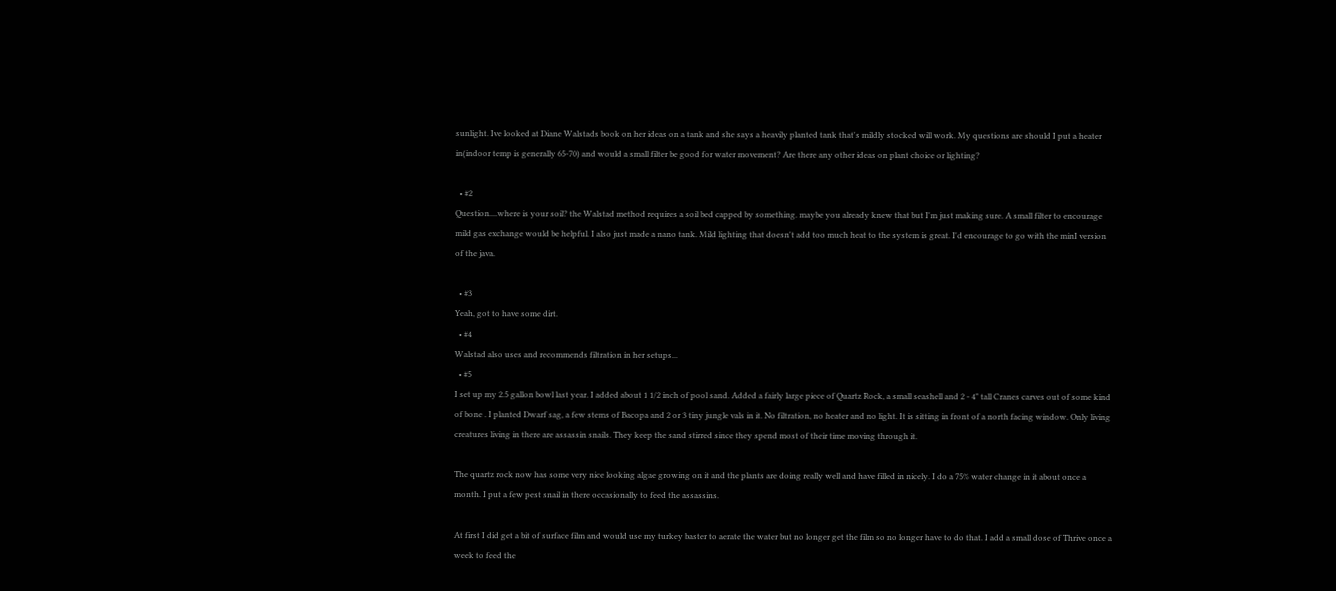sunlight. Ive looked at Diane Walstads book on her ideas on a tank and she says a heavily planted tank that's mildly stocked will work. My questions are should I put a heater in(indoor temp is generally 65-70) and would a small filter be good for water movement? Are there any other ideas on plant choice or lighting?

  • #2
Question....where is your soil? the Walstad method requires a soil bed capped by something. maybe you already knew that but I'm just making sure. A small filter to encourage mild gas exchange would be helpful. I also just made a nano tank. Mild lighting that doesn't add too much heat to the system is great. I'd encourage to go with the minI version of the java.

  • #3
Yeah, got to have some dirt.
  • #4
Walstad also uses and recommends filtration in her setups...
  • #5
I set up my 2.5 gallon bowl last year. I added about 1 1/2 inch of pool sand. Added a fairly large piece of Quartz Rock, a small seashell and 2 - 4" tall Cranes carves out of some kind of bone . I planted Dwarf sag, a few stems of Bacopa and 2 or 3 tiny jungle vals in it. No filtration, no heater and no light. It is sitting in front of a north facing window. Only living creatures living in there are assassin snails. They keep the sand stirred since they spend most of their time moving through it.

The quartz rock now has some very nice looking algae growing on it and the plants are doing really well and have filled in nicely. I do a 75% water change in it about once a month. I put a few pest snail in there occasionally to feed the assassins.

At first I did get a bit of surface film and would use my turkey baster to aerate the water but no longer get the film so no longer have to do that. I add a small dose of Thrive once a week to feed the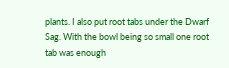plants. I also put root tabs under the Dwarf Sag. With the bowl being so small one root tab was enough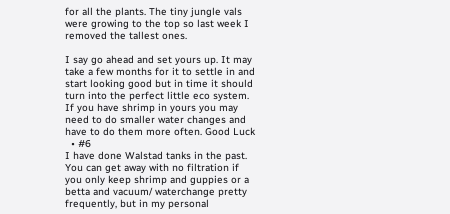for all the plants. The tiny jungle vals were growing to the top so last week I removed the tallest ones.

I say go ahead and set yours up. It may take a few months for it to settle in and start looking good but in time it should turn into the perfect little eco system. If you have shrimp in yours you may need to do smaller water changes and have to do them more often. Good Luck
  • #6
I have done Walstad tanks in the past. You can get away with no filtration if you only keep shrimp and guppies or a betta and vacuum/ waterchange pretty frequently, but in my personal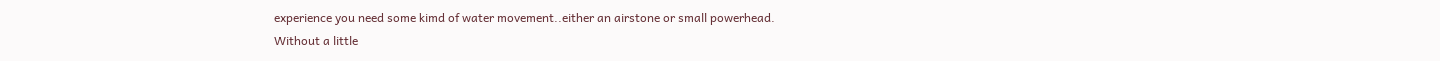experience you need some kimd of water movement..either an airstone or small powerhead.
Without a little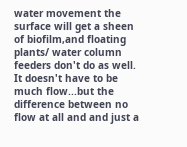water movement the surface will get a sheen of biofilm,and floating plants/ water column feeders don't do as well. It doesn't have to be much flow...but the difference between no flow at all and and just a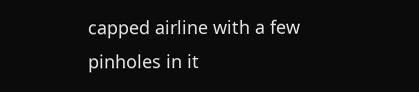capped airline with a few pinholes in it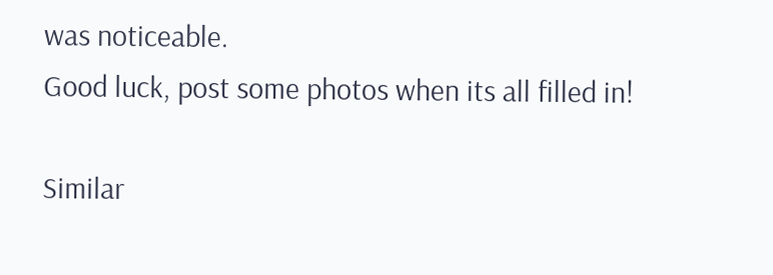was noticeable.
Good luck, post some photos when its all filled in!

Similar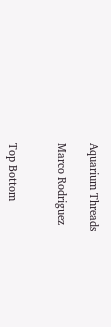Aquarium Threads

Marco Rodriguez


Top Bottom